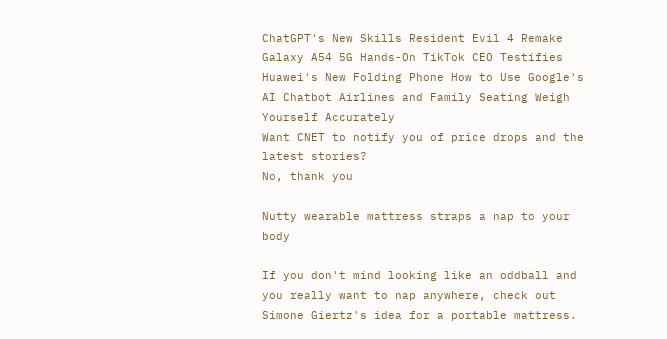ChatGPT's New Skills Resident Evil 4 Remake Galaxy A54 5G Hands-On TikTok CEO Testifies Huawei's New Folding Phone How to Use Google's AI Chatbot Airlines and Family Seating Weigh Yourself Accurately
Want CNET to notify you of price drops and the latest stories?
No, thank you

Nutty wearable mattress straps a nap to your body

If you don't mind looking like an oddball and you really want to nap anywhere, check out Simone Giertz's idea for a portable mattress.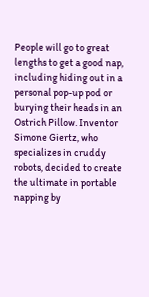People will go to great lengths to get a good nap, including hiding out in a personal pop-up pod or burying their heads in an Ostrich Pillow. Inventor Simone Giertz, who specializes in cruddy robots, decided to create the ultimate in portable napping by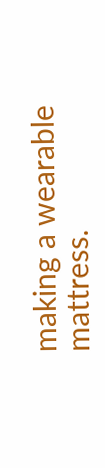making a wearable mattress.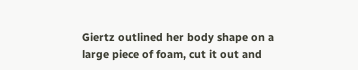Giertz outlined her body shape on a large piece of foam, cut it out and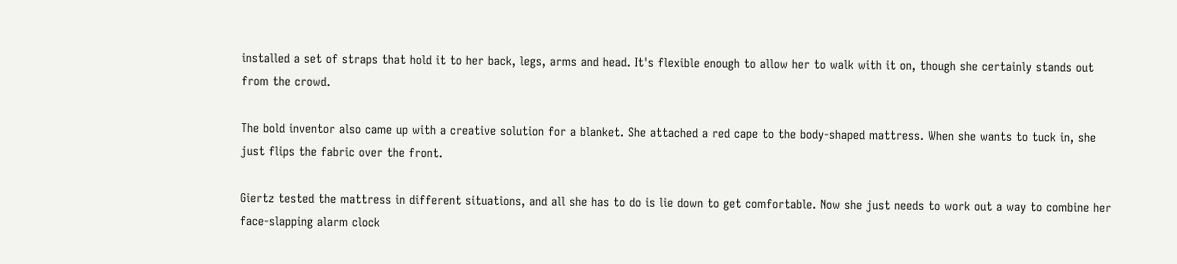installed a set of straps that hold it to her back, legs, arms and head. It's flexible enough to allow her to walk with it on, though she certainly stands out from the crowd.

The bold inventor also came up with a creative solution for a blanket. She attached a red cape to the body-shaped mattress. When she wants to tuck in, she just flips the fabric over the front.

Giertz tested the mattress in different situations, and all she has to do is lie down to get comfortable. Now she just needs to work out a way to combine her face-slapping alarm clock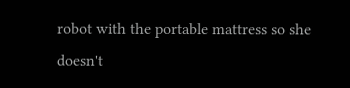robot with the portable mattress so she doesn't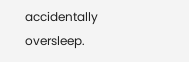accidentally oversleep.